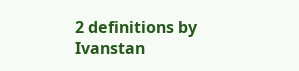2 definitions by Ivanstan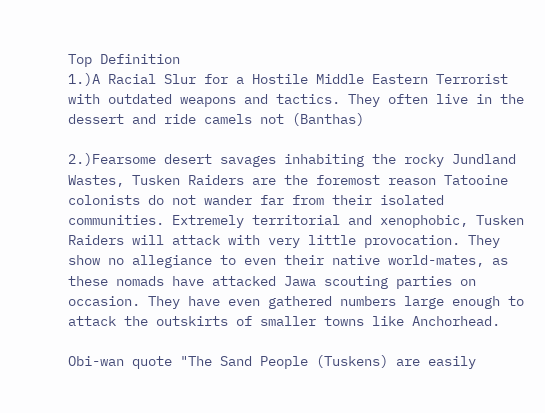Top Definition
1.)A Racial Slur for a Hostile Middle Eastern Terrorist with outdated weapons and tactics. They often live in the dessert and ride camels not (Banthas)

2.)Fearsome desert savages inhabiting the rocky Jundland Wastes, Tusken Raiders are the foremost reason Tatooine colonists do not wander far from their isolated communities. Extremely territorial and xenophobic, Tusken Raiders will attack with very little provocation. They show no allegiance to even their native world-mates, as these nomads have attacked Jawa scouting parties on occasion. They have even gathered numbers large enough to attack the outskirts of smaller towns like Anchorhead.

Obi-wan quote "The Sand People (Tuskens) are easily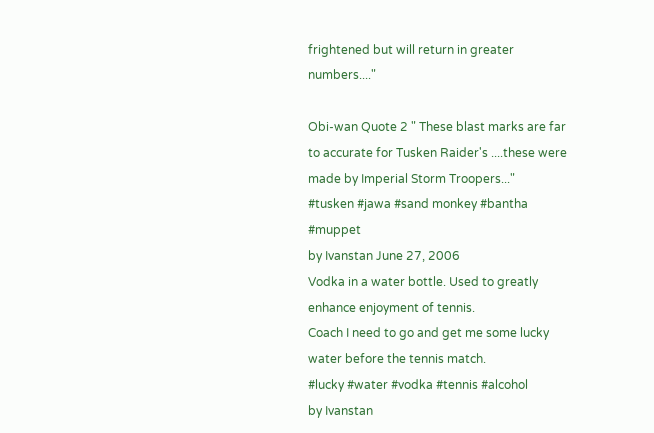frightened but will return in greater numbers...."

Obi-wan Quote 2 " These blast marks are far to accurate for Tusken Raider's ....these were made by Imperial Storm Troopers..."
#tusken #jawa #sand monkey #bantha #muppet
by Ivanstan June 27, 2006
Vodka in a water bottle. Used to greatly enhance enjoyment of tennis.
Coach I need to go and get me some lucky water before the tennis match.
#lucky #water #vodka #tennis #alcohol
by Ivanstan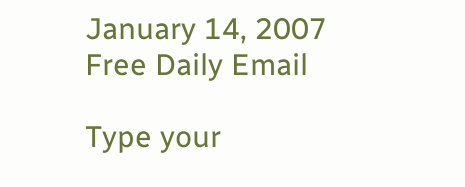January 14, 2007
Free Daily Email

Type your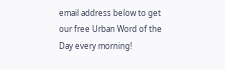email address below to get our free Urban Word of the Day every morning!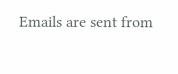Emails are sent from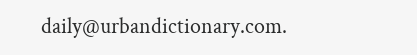daily@urbandictionary.com.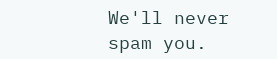We'll never spam you.